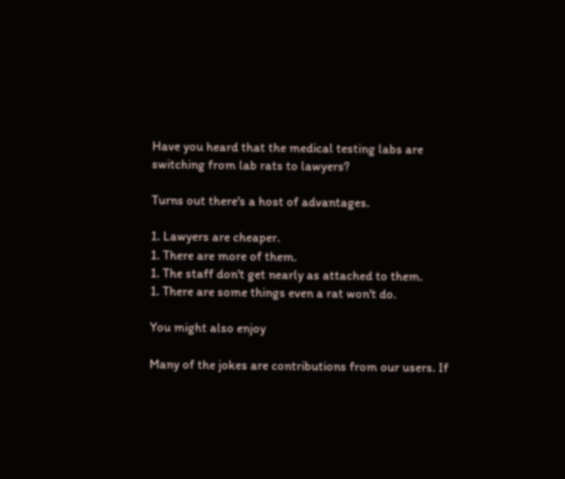Have you heard that the medical testing labs are switching from lab rats to lawyers?

Turns out there's a host of advantages.

1. Lawyers are cheaper.
1. There are more of them.
1. The staff don't get nearly as attached to them.
1. There are some things even a rat won't do.

You might also enjoy

Many of the jokes are contributions from our users. If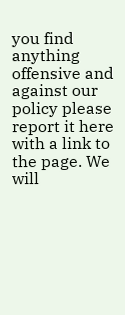you find anything offensive and against our policy please report it here with a link to the page. We will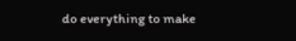do everything to make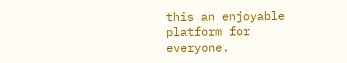this an enjoyable platform for everyone.